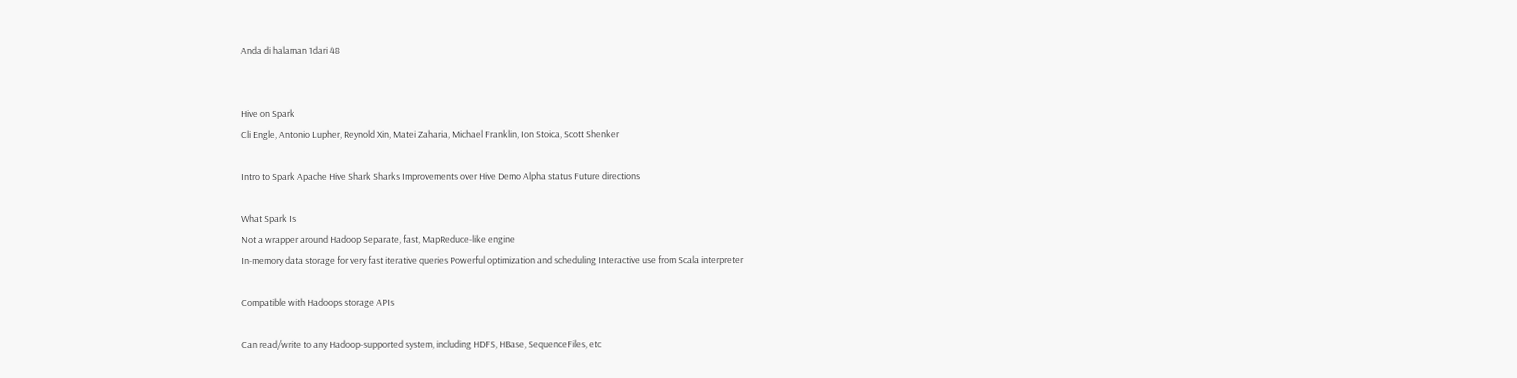Anda di halaman 1dari 48


Hive on Spark
Cli Engle, Antonio Lupher, Reynold Xin, Matei Zaharia, Michael Franklin, Ion Stoica, Scott Shenker

Intro to Spark Apache Hive Shark Sharks Improvements over Hive Demo Alpha status Future directions

What Spark Is
Not a wrapper around Hadoop Separate, fast, MapReduce-like engine
In-memory data storage for very fast iterative queries Powerful optimization and scheduling Interactive use from Scala interpreter

Compatible with Hadoops storage APIs

Can read/write to any Hadoop-supported system, including HDFS, HBase, SequenceFiles, etc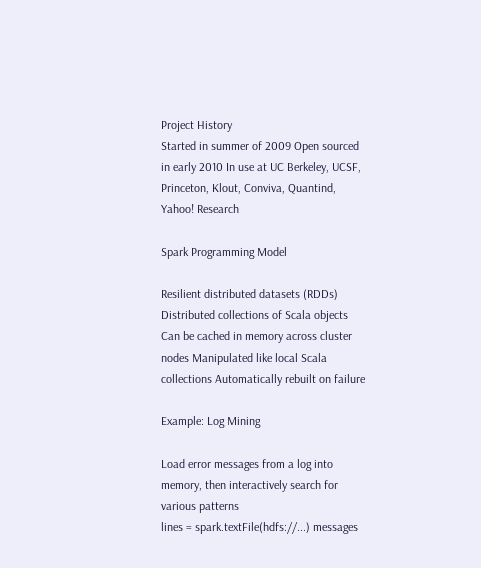Project History
Started in summer of 2009 Open sourced in early 2010 In use at UC Berkeley, UCSF, Princeton, Klout, Conviva, Quantind, Yahoo! Research

Spark Programming Model

Resilient distributed datasets (RDDs) Distributed collections of Scala objects Can be cached in memory across cluster nodes Manipulated like local Scala collections Automatically rebuilt on failure

Example: Log Mining

Load error messages from a log into memory, then interactively search for various patterns
lines = spark.textFile(hdfs://...) messages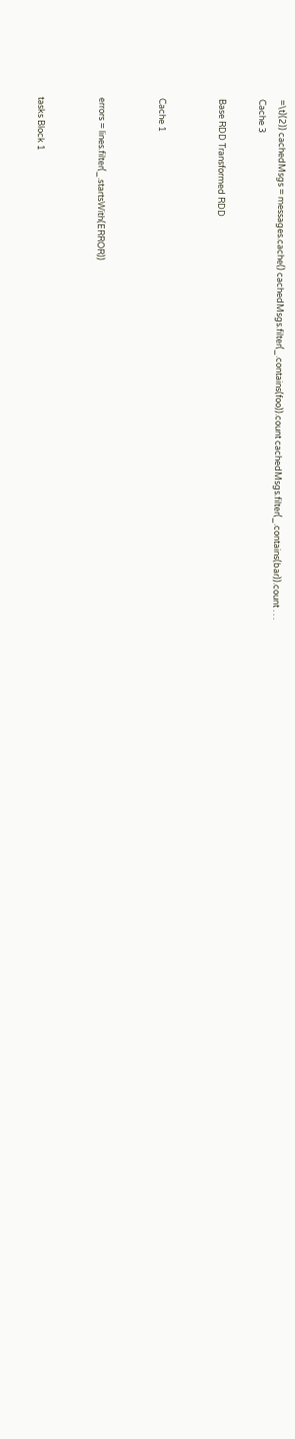=\t)(2)) cachedMsgs = messages.cache() cachedMsgs.filter(_.contains(foo)).count cachedMsgs.filter(_.contains(bar)).count . . .
Cache 3

Base RDD Transformed RDD


Cache 1


errors = lines.filter(_.startsWith(ERROR))


tasks Block 1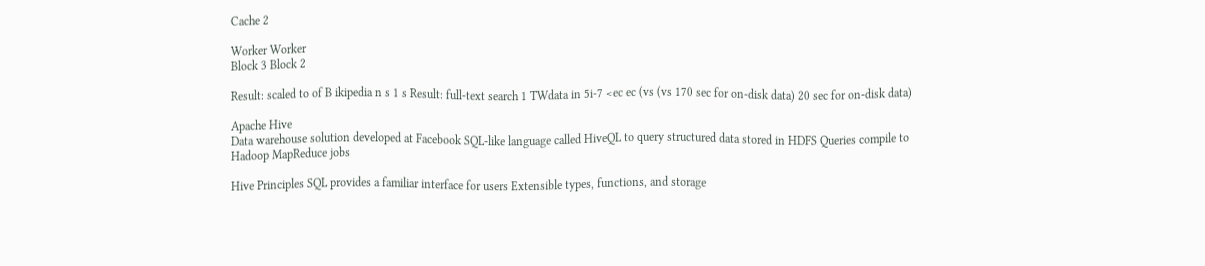Cache 2

Worker Worker
Block 3 Block 2

Result: scaled to of B ikipedia n s 1 s Result: full-text search 1 TWdata in 5i-7 <ec ec (vs (vs 170 sec for on-disk data) 20 sec for on-disk data)

Apache Hive
Data warehouse solution developed at Facebook SQL-like language called HiveQL to query structured data stored in HDFS Queries compile to Hadoop MapReduce jobs

Hive Principles SQL provides a familiar interface for users Extensible types, functions, and storage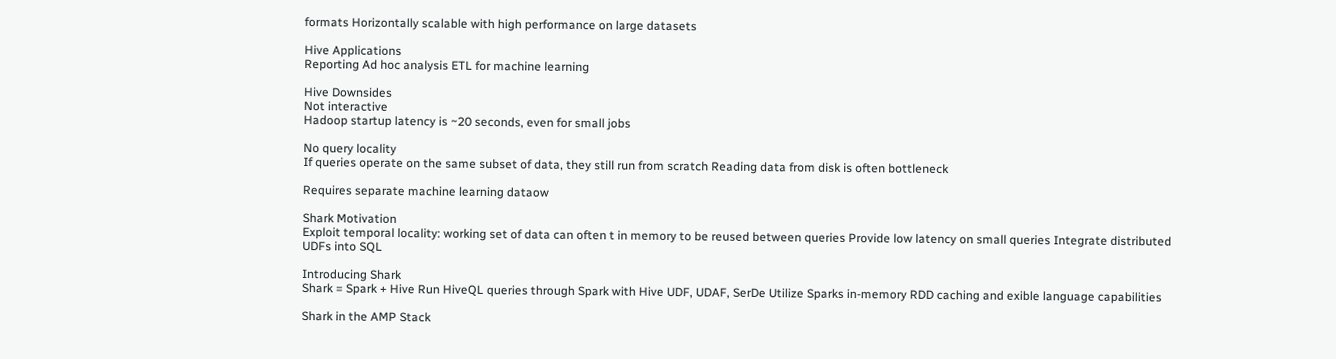formats Horizontally scalable with high performance on large datasets

Hive Applications
Reporting Ad hoc analysis ETL for machine learning

Hive Downsides
Not interactive
Hadoop startup latency is ~20 seconds, even for small jobs

No query locality
If queries operate on the same subset of data, they still run from scratch Reading data from disk is often bottleneck

Requires separate machine learning dataow

Shark Motivation
Exploit temporal locality: working set of data can often t in memory to be reused between queries Provide low latency on small queries Integrate distributed UDFs into SQL

Introducing Shark
Shark = Spark + Hive Run HiveQL queries through Spark with Hive UDF, UDAF, SerDe Utilize Sparks in-memory RDD caching and exible language capabilities

Shark in the AMP Stack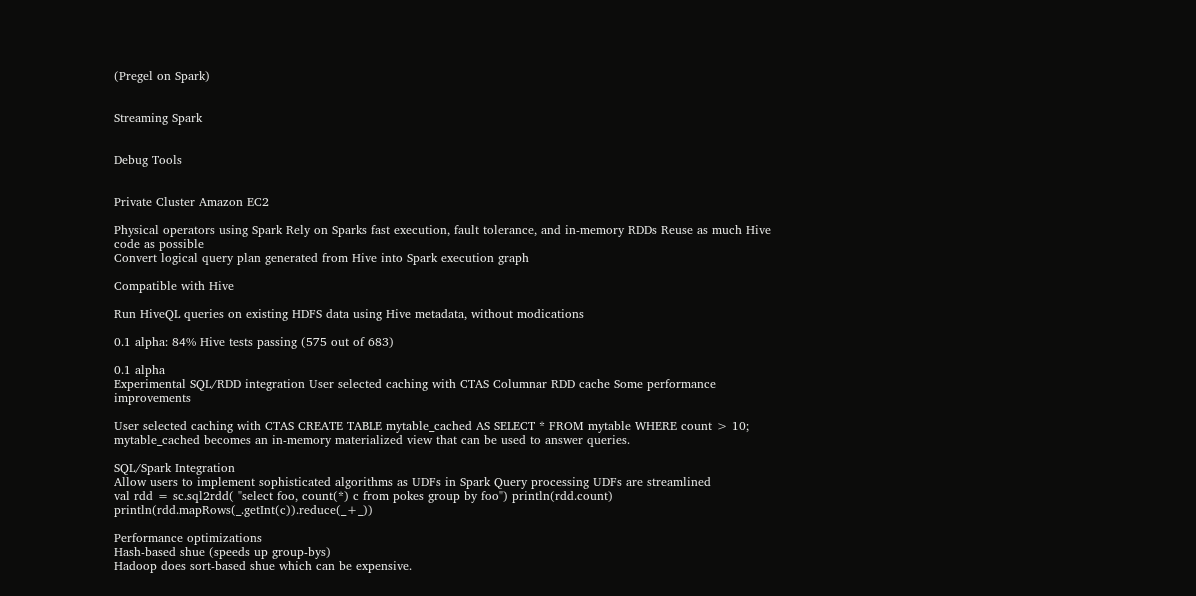(Pregel on Spark)


Streaming Spark


Debug Tools


Private Cluster Amazon EC2

Physical operators using Spark Rely on Sparks fast execution, fault tolerance, and in-memory RDDs Reuse as much Hive code as possible
Convert logical query plan generated from Hive into Spark execution graph

Compatible with Hive

Run HiveQL queries on existing HDFS data using Hive metadata, without modications

0.1 alpha: 84% Hive tests passing (575 out of 683)

0.1 alpha
Experimental SQL/RDD integration User selected caching with CTAS Columnar RDD cache Some performance improvements

User selected caching with CTAS CREATE TABLE mytable_cached AS SELECT * FROM mytable WHERE count > 10; mytable_cached becomes an in-memory materialized view that can be used to answer queries.

SQL/Spark Integration
Allow users to implement sophisticated algorithms as UDFs in Spark Query processing UDFs are streamlined
val rdd = sc.sql2rdd( "select foo, count(*) c from pokes group by foo") println(rdd.count) println(rdd.mapRows(_.getInt(c)).reduce(_+_))

Performance optimizations
Hash-based shue (speeds up group-bys)
Hadoop does sort-based shue which can be expensive.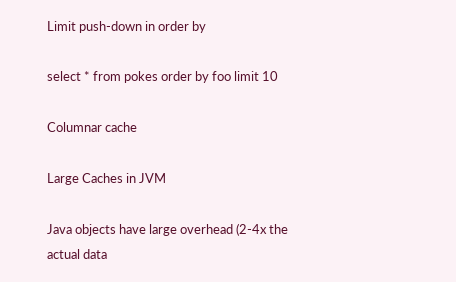Limit push-down in order by

select * from pokes order by foo limit 10

Columnar cache

Large Caches in JVM

Java objects have large overhead (2-4x the actual data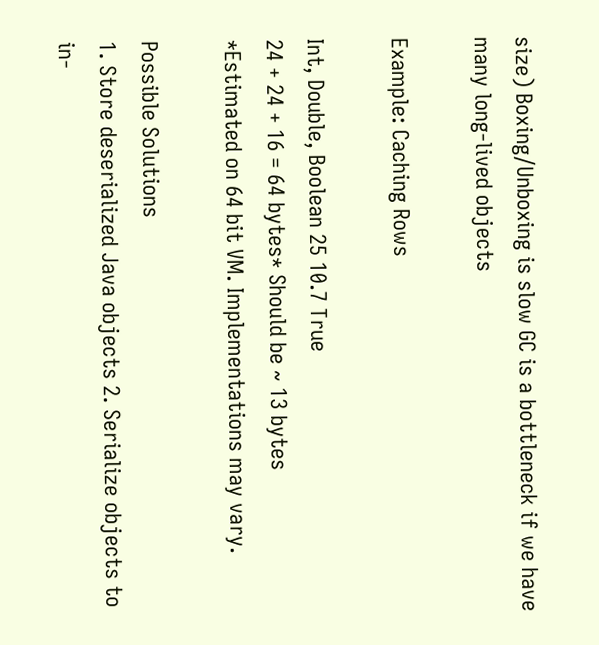size) Boxing/Unboxing is slow GC is a bottleneck if we have many long-lived objects

Example: Caching Rows

Int, Double, Boolean 25 10.7 True
24 + 24 + 16 = 64 bytes* Should be ~ 13 bytes
*Estimated on 64 bit VM. Implementations may vary.

Possible Solutions
1. Store deserialized Java objects 2. Serialize objects to in-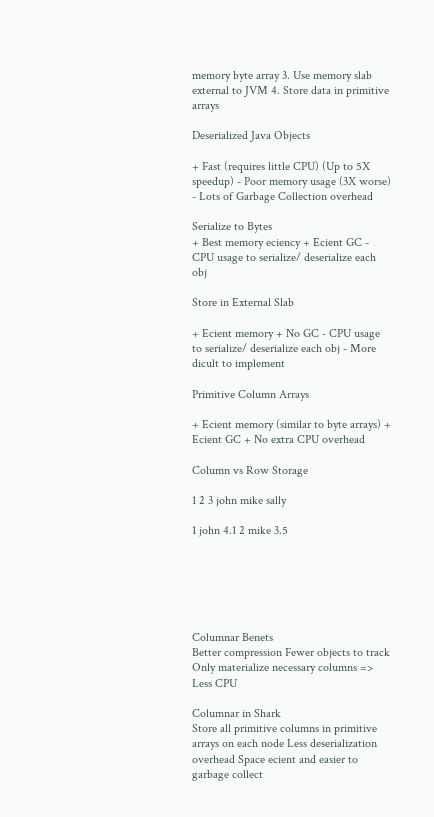memory byte array 3. Use memory slab external to JVM 4. Store data in primitive arrays

Deserialized Java Objects

+ Fast (requires little CPU) (Up to 5X speedup) - Poor memory usage (3X worse) - Lots of Garbage Collection overhead

Serialize to Bytes
+ Best memory eciency + Ecient GC - CPU usage to serialize/ deserialize each obj

Store in External Slab

+ Ecient memory + No GC - CPU usage to serialize/ deserialize each obj - More dicult to implement

Primitive Column Arrays

+ Ecient memory (similar to byte arrays) + Ecient GC + No extra CPU overhead

Column vs Row Storage

1 2 3 john mike sally

1 john 4.1 2 mike 3.5






Columnar Benets
Better compression Fewer objects to track Only materialize necessary columns => Less CPU

Columnar in Shark
Store all primitive columns in primitive arrays on each node Less deserialization overhead Space ecient and easier to garbage collect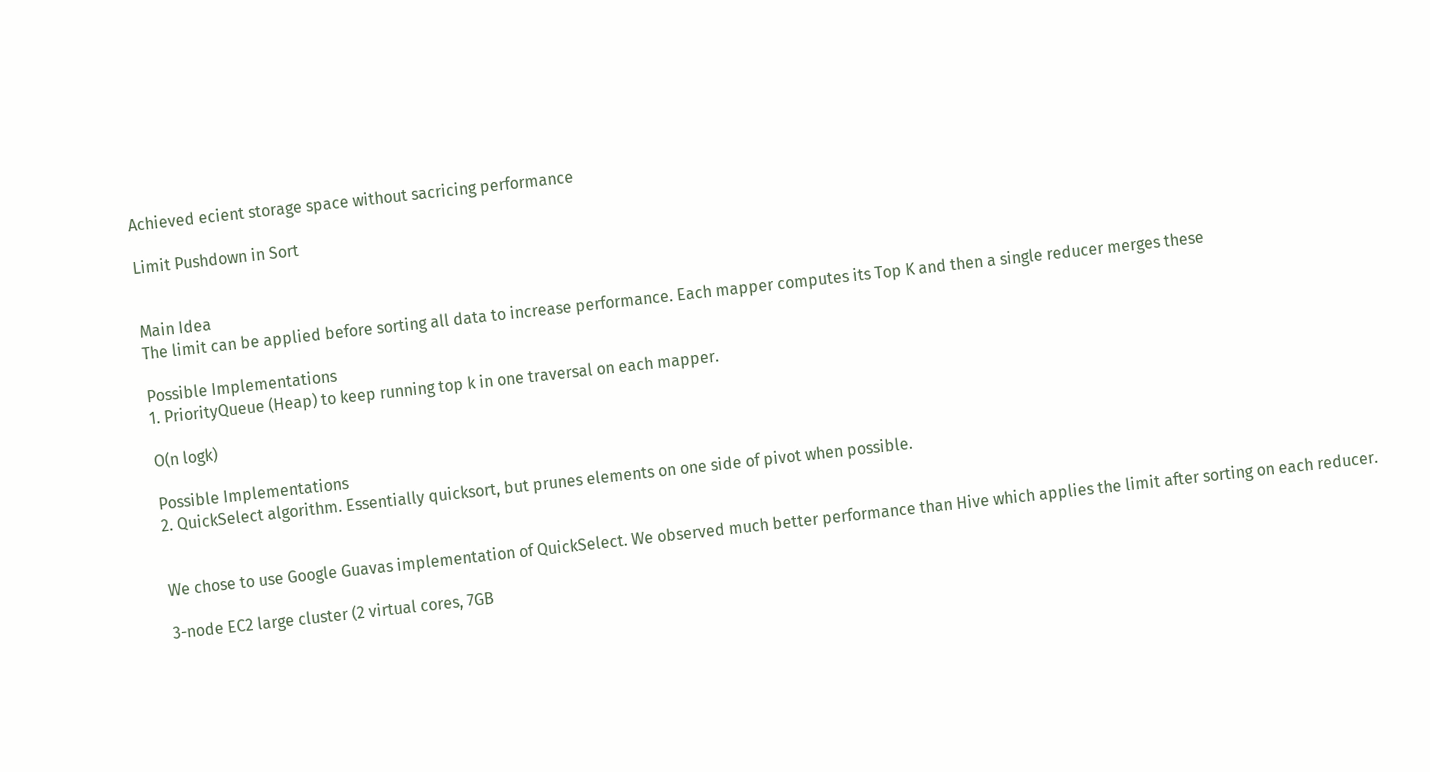Achieved ecient storage space without sacricing performance

Limit Pushdown in Sort


Main Idea
The limit can be applied before sorting all data to increase performance. Each mapper computes its Top K and then a single reducer merges these

Possible Implementations
1. PriorityQueue (Heap) to keep running top k in one traversal on each mapper.

O(n logk)

Possible Implementations
2. QuickSelect algorithm. Essentially quicksort, but prunes elements on one side of pivot when possible.


We chose to use Google Guavas implementation of QuickSelect. We observed much better performance than Hive which applies the limit after sorting on each reducer.

3-node EC2 large cluster (2 virtual cores, 7GB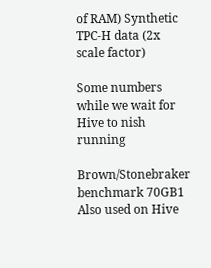of RAM) Synthetic TPC-H data (2x scale factor)

Some numbers while we wait for Hive to nish running

Brown/Stonebraker benchmark 70GB1
Also used on Hive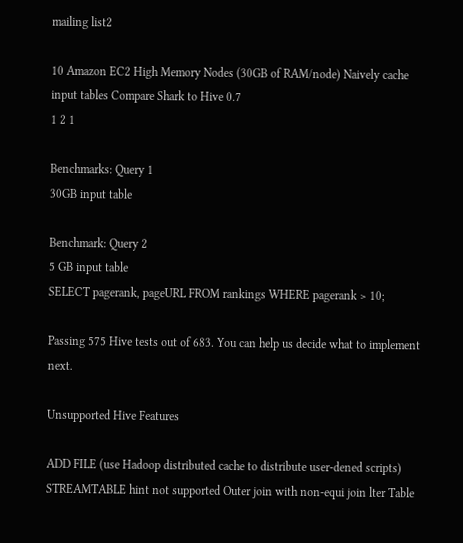mailing list2

10 Amazon EC2 High Memory Nodes (30GB of RAM/node) Naively cache input tables Compare Shark to Hive 0.7
1 2 1

Benchmarks: Query 1
30GB input table

Benchmark: Query 2
5 GB input table
SELECT pagerank, pageURL FROM rankings WHERE pagerank > 10;

Passing 575 Hive tests out of 683. You can help us decide what to implement next.

Unsupported Hive Features

ADD FILE (use Hadoop distributed cache to distribute user-dened scripts) STREAMTABLE hint not supported Outer join with non-equi join lter Table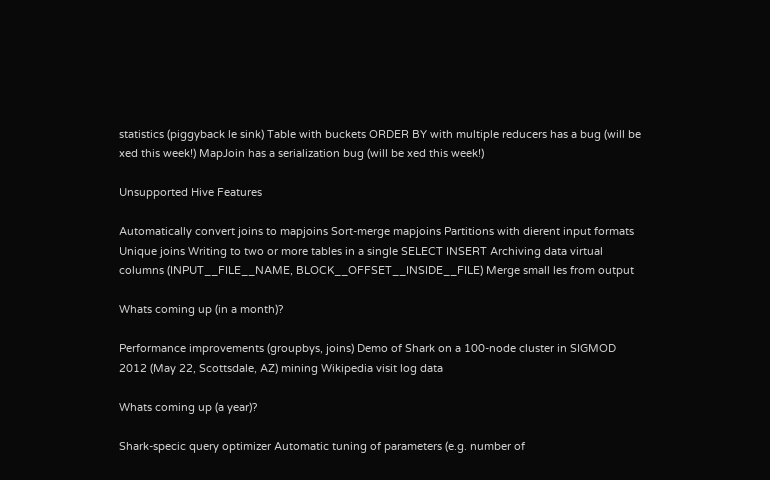statistics (piggyback le sink) Table with buckets ORDER BY with multiple reducers has a bug (will be xed this week!) MapJoin has a serialization bug (will be xed this week!)

Unsupported Hive Features

Automatically convert joins to mapjoins Sort-merge mapjoins Partitions with dierent input formats Unique joins Writing to two or more tables in a single SELECT INSERT Archiving data virtual columns (INPUT__FILE__NAME, BLOCK__OFFSET__INSIDE__FILE) Merge small les from output

Whats coming up (in a month)?

Performance improvements (groupbys, joins) Demo of Shark on a 100-node cluster in SIGMOD 2012 (May 22, Scottsdale, AZ) mining Wikipedia visit log data

Whats coming up (a year)?

Shark-specic query optimizer Automatic tuning of parameters (e.g. number of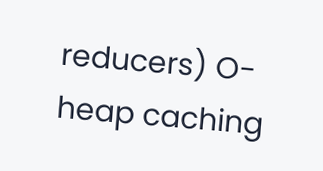reducers) O-heap caching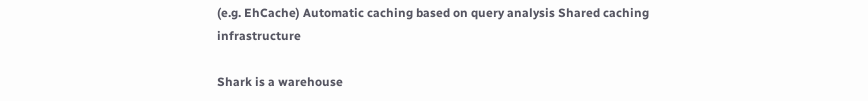(e.g. EhCache) Automatic caching based on query analysis Shared caching infrastructure

Shark is a warehouse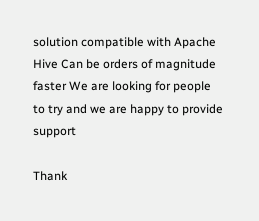solution compatible with Apache Hive Can be orders of magnitude faster We are looking for people to try and we are happy to provide support

Thank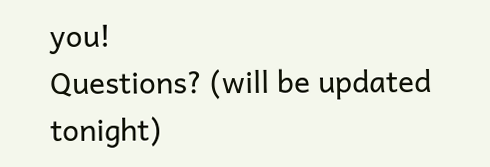you!
Questions? (will be updated tonight)